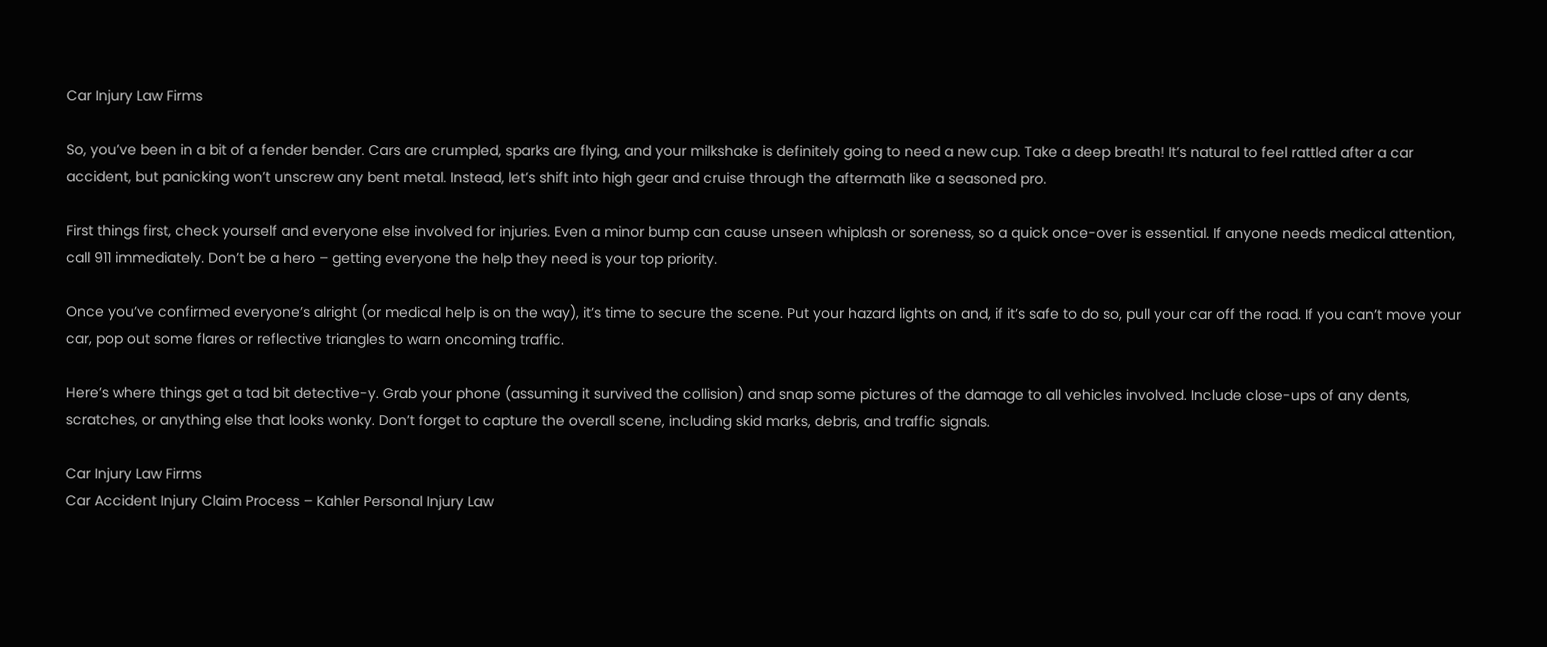Car Injury Law Firms

So, you’ve been in a bit of a fender bender. Cars are crumpled, sparks are flying, and your milkshake is definitely going to need a new cup. Take a deep breath! It’s natural to feel rattled after a car accident, but panicking won’t unscrew any bent metal. Instead, let’s shift into high gear and cruise through the aftermath like a seasoned pro.

First things first, check yourself and everyone else involved for injuries. Even a minor bump can cause unseen whiplash or soreness, so a quick once-over is essential. If anyone needs medical attention, call 911 immediately. Don’t be a hero – getting everyone the help they need is your top priority.

Once you’ve confirmed everyone’s alright (or medical help is on the way), it’s time to secure the scene. Put your hazard lights on and, if it’s safe to do so, pull your car off the road. If you can’t move your car, pop out some flares or reflective triangles to warn oncoming traffic.

Here’s where things get a tad bit detective-y. Grab your phone (assuming it survived the collision) and snap some pictures of the damage to all vehicles involved. Include close-ups of any dents, scratches, or anything else that looks wonky. Don’t forget to capture the overall scene, including skid marks, debris, and traffic signals.

Car Injury Law Firms
Car Accident Injury Claim Process – Kahler Personal Injury Law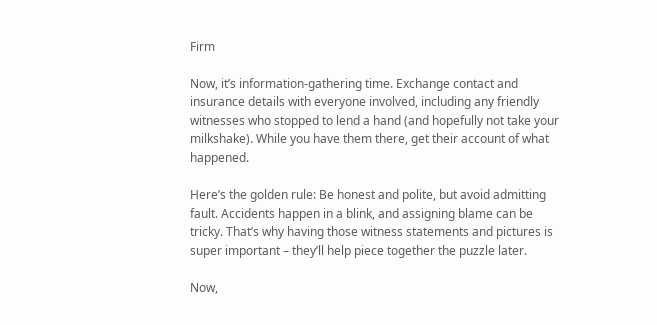Firm

Now, it’s information-gathering time. Exchange contact and insurance details with everyone involved, including any friendly witnesses who stopped to lend a hand (and hopefully not take your milkshake). While you have them there, get their account of what happened.

Here’s the golden rule: Be honest and polite, but avoid admitting fault. Accidents happen in a blink, and assigning blame can be tricky. That’s why having those witness statements and pictures is super important – they’ll help piece together the puzzle later.

Now,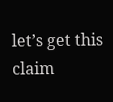let’s get this claim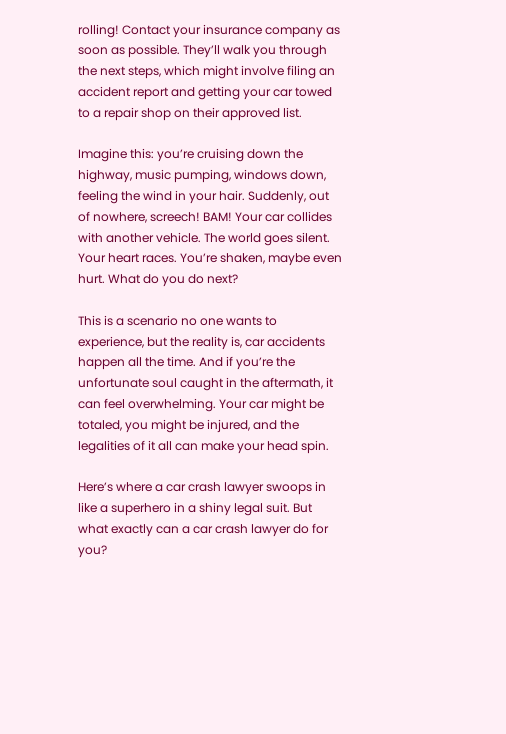rolling! Contact your insurance company as soon as possible. They’ll walk you through the next steps, which might involve filing an accident report and getting your car towed to a repair shop on their approved list.

Imagine this: you’re cruising down the highway, music pumping, windows down, feeling the wind in your hair. Suddenly, out of nowhere, screech! BAM! Your car collides with another vehicle. The world goes silent. Your heart races. You’re shaken, maybe even hurt. What do you do next?

This is a scenario no one wants to experience, but the reality is, car accidents happen all the time. And if you’re the unfortunate soul caught in the aftermath, it can feel overwhelming. Your car might be totaled, you might be injured, and the legalities of it all can make your head spin.

Here’s where a car crash lawyer swoops in like a superhero in a shiny legal suit. But what exactly can a car crash lawyer do for you?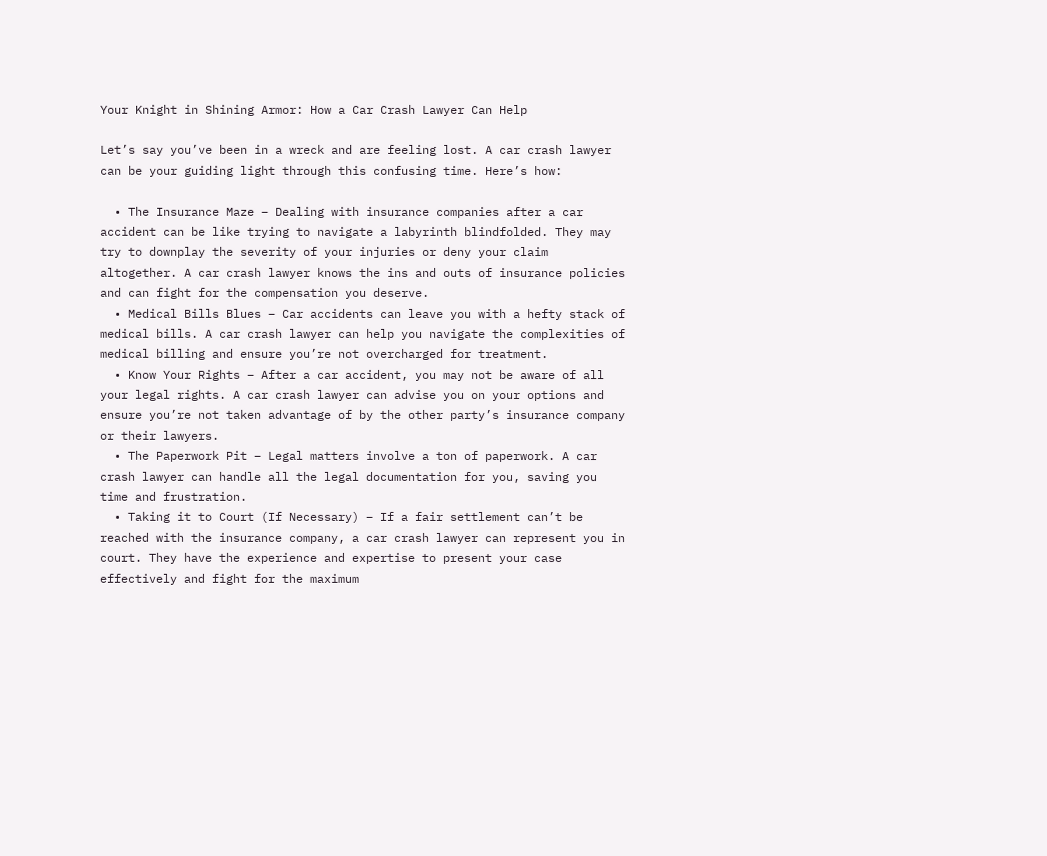Your Knight in Shining Armor: How a Car Crash Lawyer Can Help

Let’s say you’ve been in a wreck and are feeling lost. A car crash lawyer can be your guiding light through this confusing time. Here’s how:

  • The Insurance Maze – Dealing with insurance companies after a car accident can be like trying to navigate a labyrinth blindfolded. They may try to downplay the severity of your injuries or deny your claim altogether. A car crash lawyer knows the ins and outs of insurance policies and can fight for the compensation you deserve.
  • Medical Bills Blues – Car accidents can leave you with a hefty stack of medical bills. A car crash lawyer can help you navigate the complexities of medical billing and ensure you’re not overcharged for treatment.
  • Know Your Rights – After a car accident, you may not be aware of all your legal rights. A car crash lawyer can advise you on your options and ensure you’re not taken advantage of by the other party’s insurance company or their lawyers.
  • The Paperwork Pit – Legal matters involve a ton of paperwork. A car crash lawyer can handle all the legal documentation for you, saving you time and frustration.
  • Taking it to Court (If Necessary) – If a fair settlement can’t be reached with the insurance company, a car crash lawyer can represent you in court. They have the experience and expertise to present your case effectively and fight for the maximum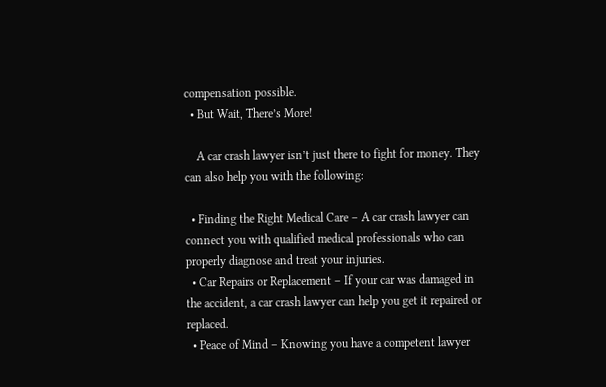compensation possible.
  • But Wait, There’s More!

    A car crash lawyer isn’t just there to fight for money. They can also help you with the following:

  • Finding the Right Medical Care – A car crash lawyer can connect you with qualified medical professionals who can properly diagnose and treat your injuries.
  • Car Repairs or Replacement – If your car was damaged in the accident, a car crash lawyer can help you get it repaired or replaced.
  • Peace of Mind – Knowing you have a competent lawyer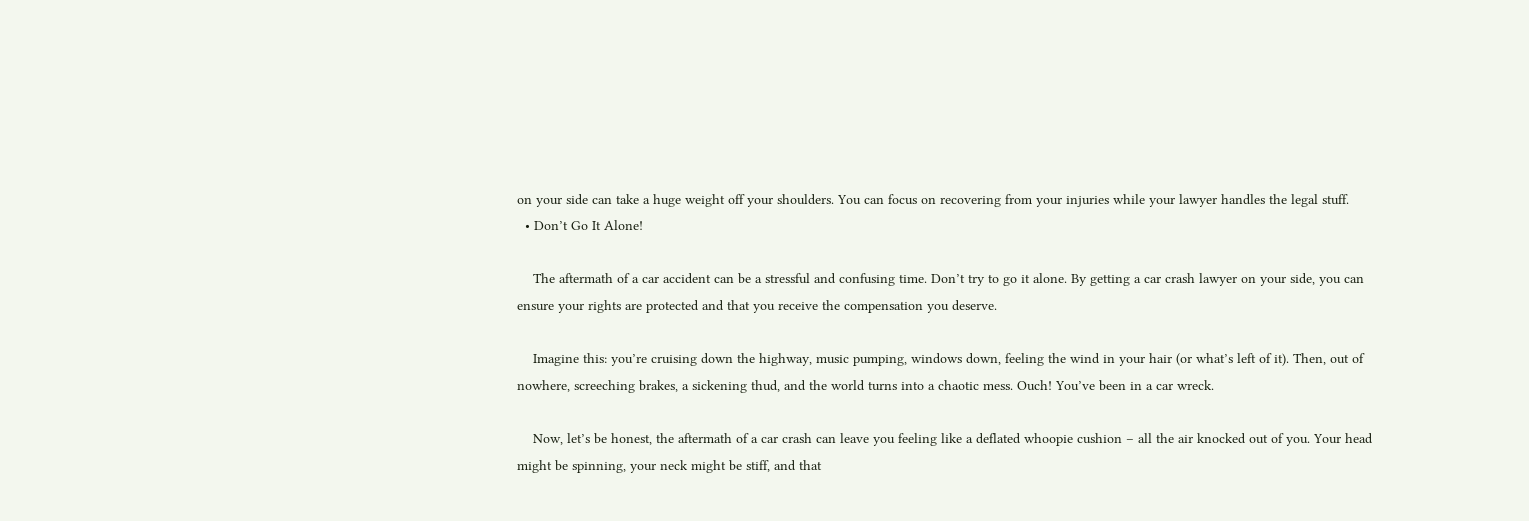on your side can take a huge weight off your shoulders. You can focus on recovering from your injuries while your lawyer handles the legal stuff.
  • Don’t Go It Alone!

    The aftermath of a car accident can be a stressful and confusing time. Don’t try to go it alone. By getting a car crash lawyer on your side, you can ensure your rights are protected and that you receive the compensation you deserve.

    Imagine this: you’re cruising down the highway, music pumping, windows down, feeling the wind in your hair (or what’s left of it). Then, out of nowhere, screeching brakes, a sickening thud, and the world turns into a chaotic mess. Ouch! You’ve been in a car wreck.

    Now, let’s be honest, the aftermath of a car crash can leave you feeling like a deflated whoopie cushion – all the air knocked out of you. Your head might be spinning, your neck might be stiff, and that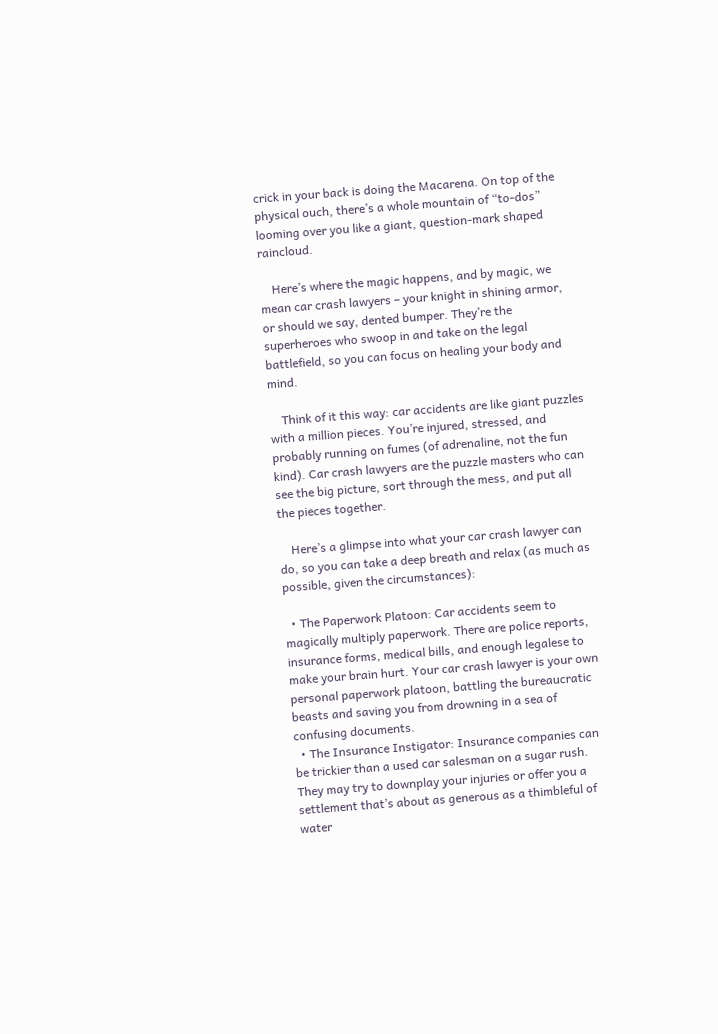crick in your back is doing the Macarena. On top of the physical ouch, there’s a whole mountain of “to-dos” looming over you like a giant, question-mark shaped raincloud.

    Here’s where the magic happens, and by magic, we mean car crash lawyers – your knight in shining armor, or should we say, dented bumper. They’re the superheroes who swoop in and take on the legal battlefield, so you can focus on healing your body and mind.

    Think of it this way: car accidents are like giant puzzles with a million pieces. You’re injured, stressed, and probably running on fumes (of adrenaline, not the fun kind). Car crash lawyers are the puzzle masters who can see the big picture, sort through the mess, and put all the pieces together.

    Here’s a glimpse into what your car crash lawyer can do, so you can take a deep breath and relax (as much as possible, given the circumstances):

  • The Paperwork Platoon: Car accidents seem to magically multiply paperwork. There are police reports, insurance forms, medical bills, and enough legalese to make your brain hurt. Your car crash lawyer is your own personal paperwork platoon, battling the bureaucratic beasts and saving you from drowning in a sea of confusing documents.
  • The Insurance Instigator: Insurance companies can be trickier than a used car salesman on a sugar rush. They may try to downplay your injuries or offer you a settlement that’s about as generous as a thimbleful of water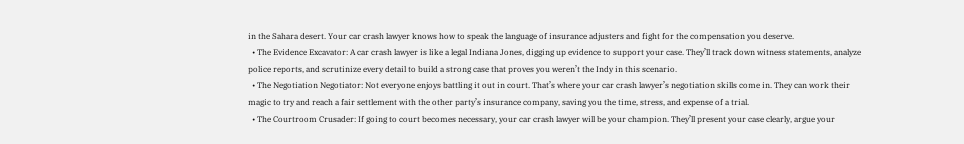in the Sahara desert. Your car crash lawyer knows how to speak the language of insurance adjusters and fight for the compensation you deserve.
  • The Evidence Excavator: A car crash lawyer is like a legal Indiana Jones, digging up evidence to support your case. They’ll track down witness statements, analyze police reports, and scrutinize every detail to build a strong case that proves you weren’t the Indy in this scenario.
  • The Negotiation Negotiator: Not everyone enjoys battling it out in court. That’s where your car crash lawyer’s negotiation skills come in. They can work their magic to try and reach a fair settlement with the other party’s insurance company, saving you the time, stress, and expense of a trial.
  • The Courtroom Crusader: If going to court becomes necessary, your car crash lawyer will be your champion. They’ll present your case clearly, argue your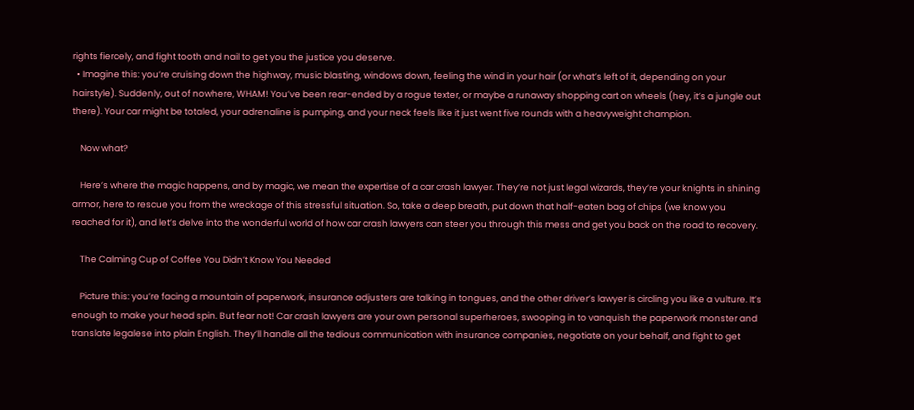rights fiercely, and fight tooth and nail to get you the justice you deserve.
  • Imagine this: you’re cruising down the highway, music blasting, windows down, feeling the wind in your hair (or what’s left of it, depending on your hairstyle). Suddenly, out of nowhere, WHAM! You’ve been rear-ended by a rogue texter, or maybe a runaway shopping cart on wheels (hey, it’s a jungle out there). Your car might be totaled, your adrenaline is pumping, and your neck feels like it just went five rounds with a heavyweight champion.

    Now what?

    Here’s where the magic happens, and by magic, we mean the expertise of a car crash lawyer. They’re not just legal wizards, they’re your knights in shining armor, here to rescue you from the wreckage of this stressful situation. So, take a deep breath, put down that half-eaten bag of chips (we know you reached for it), and let’s delve into the wonderful world of how car crash lawyers can steer you through this mess and get you back on the road to recovery.

    The Calming Cup of Coffee You Didn’t Know You Needed

    Picture this: you’re facing a mountain of paperwork, insurance adjusters are talking in tongues, and the other driver’s lawyer is circling you like a vulture. It’s enough to make your head spin. But fear not! Car crash lawyers are your own personal superheroes, swooping in to vanquish the paperwork monster and translate legalese into plain English. They’ll handle all the tedious communication with insurance companies, negotiate on your behalf, and fight to get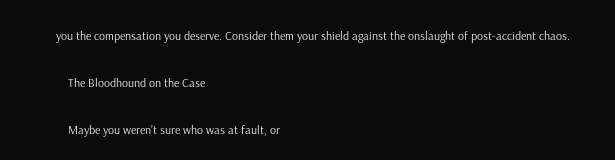you the compensation you deserve. Consider them your shield against the onslaught of post-accident chaos.

    The Bloodhound on the Case

    Maybe you weren’t sure who was at fault, or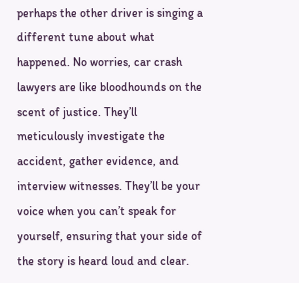perhaps the other driver is singing a different tune about what happened. No worries, car crash lawyers are like bloodhounds on the scent of justice. They’ll meticulously investigate the accident, gather evidence, and interview witnesses. They’ll be your voice when you can’t speak for yourself, ensuring that your side of the story is heard loud and clear.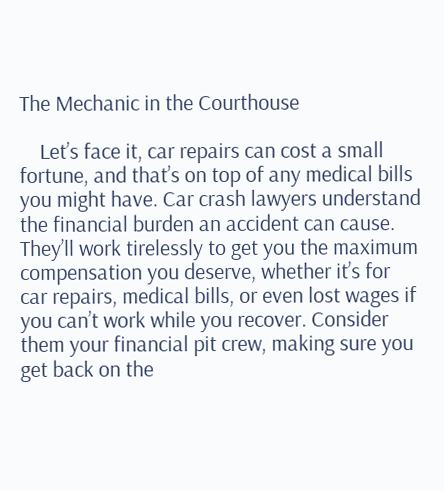The Mechanic in the Courthouse

    Let’s face it, car repairs can cost a small fortune, and that’s on top of any medical bills you might have. Car crash lawyers understand the financial burden an accident can cause. They’ll work tirelessly to get you the maximum compensation you deserve, whether it’s for car repairs, medical bills, or even lost wages if you can’t work while you recover. Consider them your financial pit crew, making sure you get back on the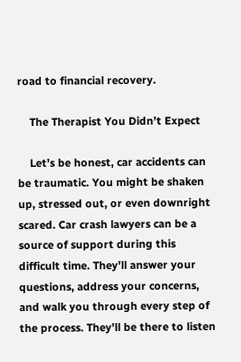road to financial recovery.

    The Therapist You Didn’t Expect

    Let’s be honest, car accidents can be traumatic. You might be shaken up, stressed out, or even downright scared. Car crash lawyers can be a source of support during this difficult time. They’ll answer your questions, address your concerns, and walk you through every step of the process. They’ll be there to listen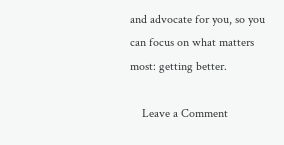and advocate for you, so you can focus on what matters most: getting better.

    Leave a Comment